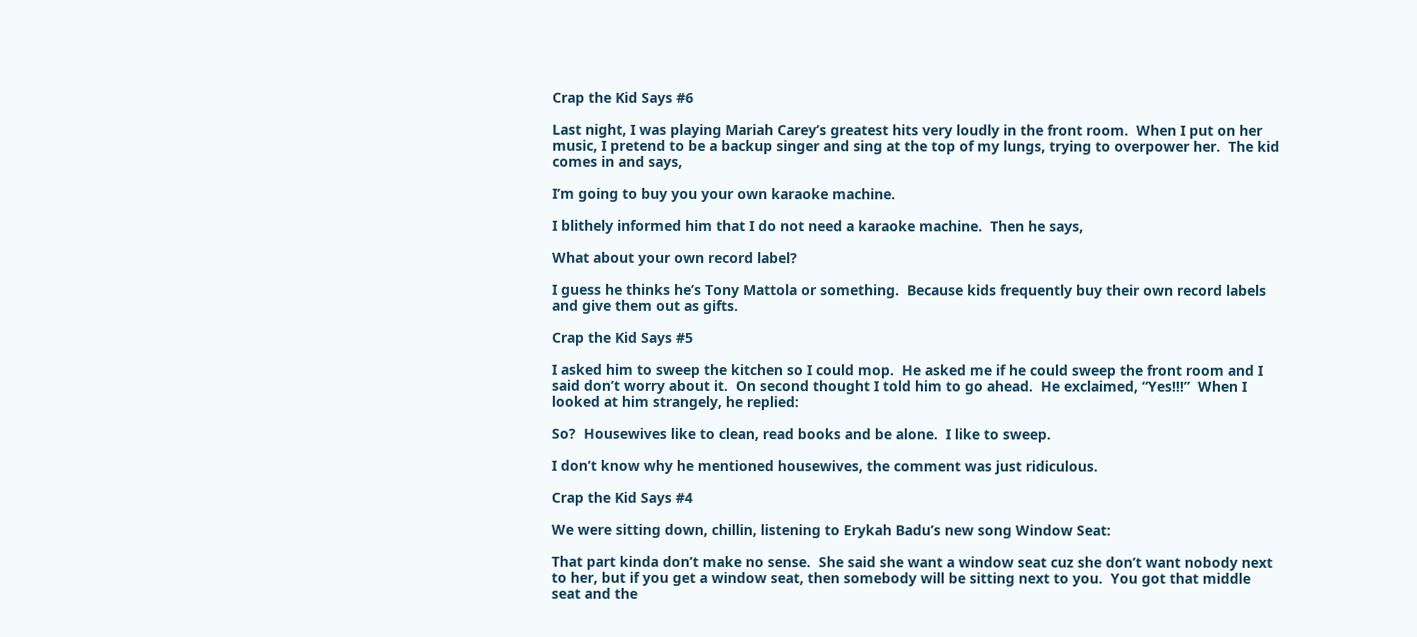Crap the Kid Says #6

Last night, I was playing Mariah Carey’s greatest hits very loudly in the front room.  When I put on her music, I pretend to be a backup singer and sing at the top of my lungs, trying to overpower her.  The kid comes in and says,

I’m going to buy you your own karaoke machine.

I blithely informed him that I do not need a karaoke machine.  Then he says,

What about your own record label?

I guess he thinks he’s Tony Mattola or something.  Because kids frequently buy their own record labels and give them out as gifts.

Crap the Kid Says #5

I asked him to sweep the kitchen so I could mop.  He asked me if he could sweep the front room and I said don’t worry about it.  On second thought I told him to go ahead.  He exclaimed, “Yes!!!”  When I looked at him strangely, he replied:

So?  Housewives like to clean, read books and be alone.  I like to sweep.

I don’t know why he mentioned housewives, the comment was just ridiculous.

Crap the Kid Says #4

We were sitting down, chillin, listening to Erykah Badu’s new song Window Seat:

That part kinda don’t make no sense.  She said she want a window seat cuz she don’t want nobody next to her, but if you get a window seat, then somebody will be sitting next to you.  You got that middle seat and the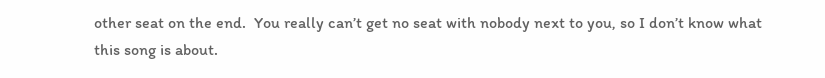other seat on the end.  You really can’t get no seat with nobody next to you, so I don’t know what this song is about.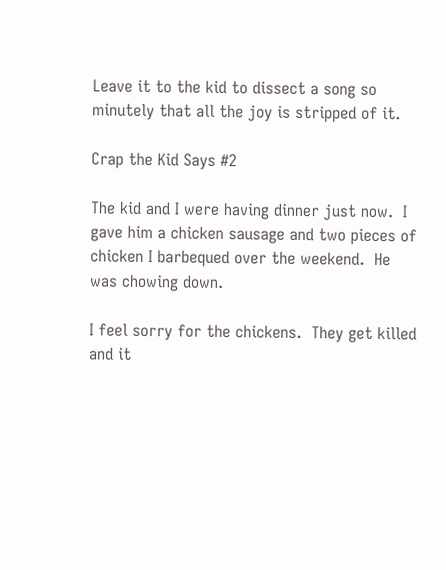Leave it to the kid to dissect a song so minutely that all the joy is stripped of it.

Crap the Kid Says #2

The kid and I were having dinner just now.  I gave him a chicken sausage and two pieces of chicken I barbequed over the weekend.  He was chowing down.

I feel sorry for the chickens.  They get killed and it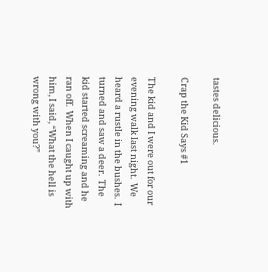tastes delicious.

Crap the Kid Says #1

The kid and I were out for our evening walk last night.  We heard a rustle in the bushes.  I turned and saw a deer.  The kid started screaming and he ran off.  When I caught up with him, I said, “What the hell is wrong with you?”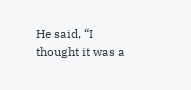He said, “I thought it was a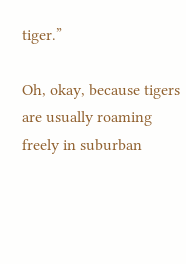tiger.”

Oh, okay, because tigers are usually roaming freely in suburban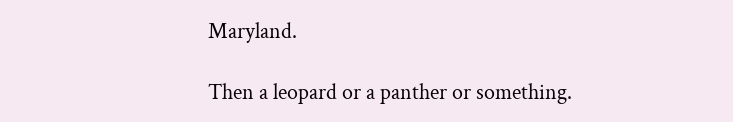Maryland.

Then a leopard or a panther or something.